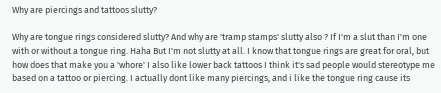Why are piercings and tattoos slutty?

Why are tongue rings considered slutty? And why are 'tramp stamps' slutty also ? If I'm a slut than I'm one with or without a tongue ring. Haha But I'm not slutty at all. I know that tongue rings are great for oral, but how does that make you a 'whore' I also like lower back tattoos I think it's sad people would stereotype me based on a tattoo or piercing. I actually dont like many piercings, and i like the tongue ring cause its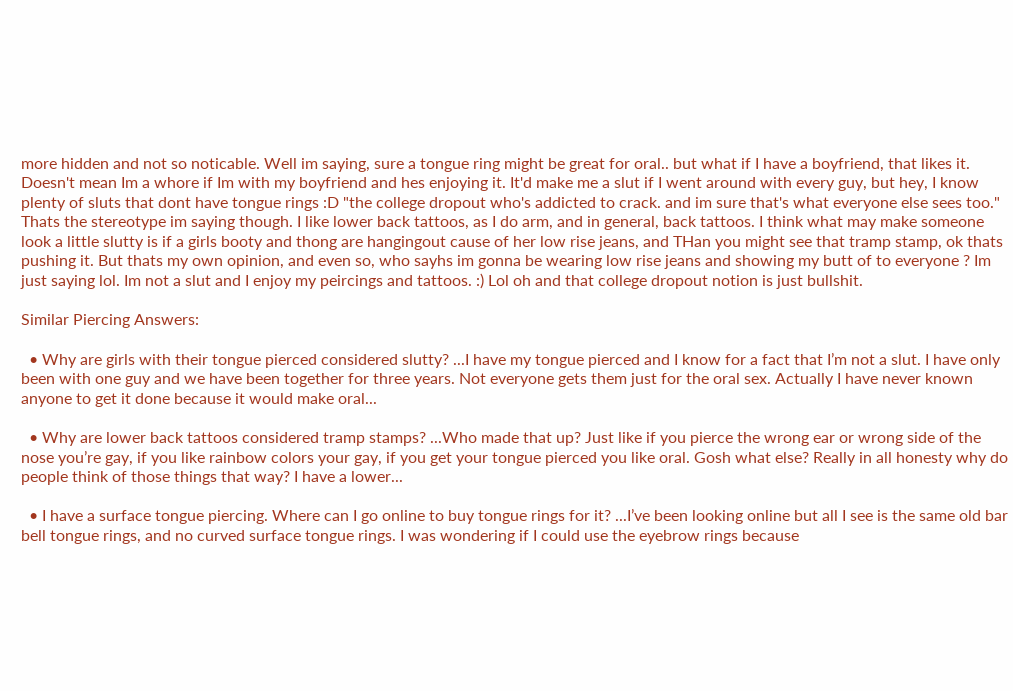more hidden and not so noticable. Well im saying, sure a tongue ring might be great for oral.. but what if I have a boyfriend, that likes it. Doesn't mean Im a whore if Im with my boyfriend and hes enjoying it. It'd make me a slut if I went around with every guy, but hey, I know plenty of sluts that dont have tongue rings :D "the college dropout who's addicted to crack. and im sure that's what everyone else sees too." Thats the stereotype im saying though. I like lower back tattoos, as I do arm, and in general, back tattoos. I think what may make someone look a little slutty is if a girls booty and thong are hangingout cause of her low rise jeans, and THan you might see that tramp stamp, ok thats pushing it. But thats my own opinion, and even so, who sayhs im gonna be wearing low rise jeans and showing my butt of to everyone ? Im just saying lol. Im not a slut and I enjoy my peircings and tattoos. :) Lol oh and that college dropout notion is just bullshit.

Similar Piercing Answers:

  • Why are girls with their tongue pierced considered slutty? ...I have my tongue pierced and I know for a fact that I’m not a slut. I have only been with one guy and we have been together for three years. Not everyone gets them just for the oral sex. Actually I have never known anyone to get it done because it would make oral...

  • Why are lower back tattoos considered tramp stamps? ...Who made that up? Just like if you pierce the wrong ear or wrong side of the nose you’re gay, if you like rainbow colors your gay, if you get your tongue pierced you like oral. Gosh what else? Really in all honesty why do people think of those things that way? I have a lower...

  • I have a surface tongue piercing. Where can I go online to buy tongue rings for it? ...I’ve been looking online but all I see is the same old bar bell tongue rings, and no curved surface tongue rings. I was wondering if I could use the eyebrow rings because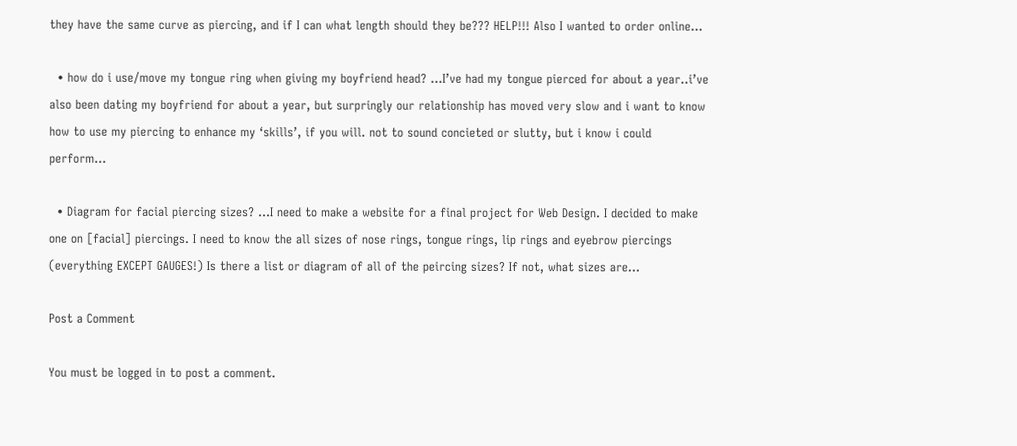they have the same curve as piercing, and if I can what length should they be??? HELP!!! Also I wanted to order online...

  • how do i use/move my tongue ring when giving my boyfriend head? ...I’ve had my tongue pierced for about a year..i’ve also been dating my boyfriend for about a year, but surpringly our relationship has moved very slow and i want to know how to use my piercing to enhance my ‘skills’, if you will. not to sound concieted or slutty, but i know i could perform...

  • Diagram for facial piercing sizes? ...I need to make a website for a final project for Web Design. I decided to make one on [facial] piercings. I need to know the all sizes of nose rings, tongue rings, lip rings and eyebrow piercings (everything EXCEPT GAUGES!) Is there a list or diagram of all of the peircing sizes? If not, what sizes are...

Post a Comment

You must be logged in to post a comment.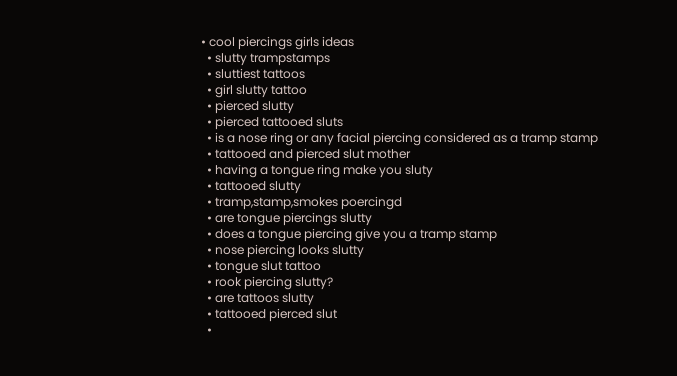• cool piercings girls ideas
  • slutty trampstamps
  • sluttiest tattoos
  • girl slutty tattoo
  • pierced slutty
  • pierced tattooed sluts
  • is a nose ring or any facial piercing considered as a tramp stamp
  • tattooed and pierced slut mother
  • having a tongue ring make you sluty
  • tattooed slutty
  • tramp,stamp,smokes poercingd
  • are tongue piercings slutty
  • does a tongue piercing give you a tramp stamp
  • nose piercing looks slutty
  • tongue slut tattoo
  • rook piercing slutty?
  • are tattoos slutty
  • tattooed pierced slut
  •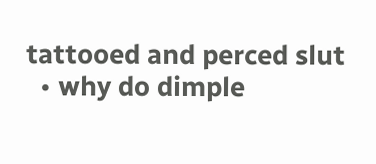tattooed and perced slut
  • why do dimple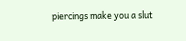piercings make you a slut